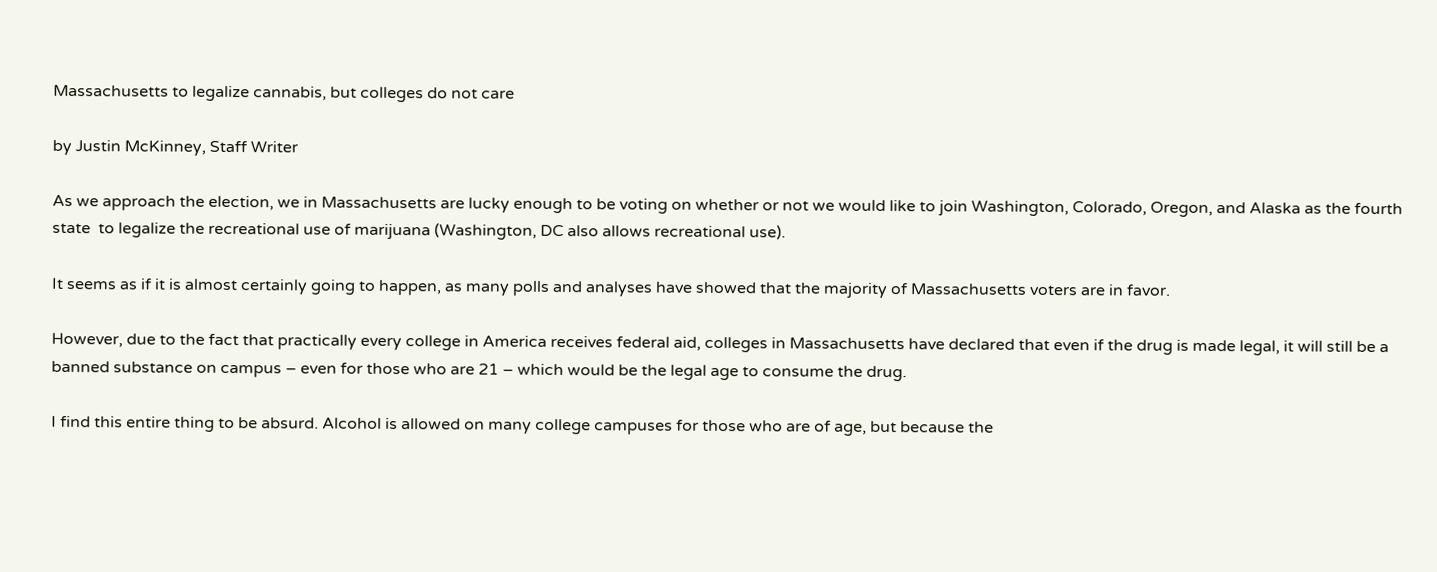Massachusetts to legalize cannabis, but colleges do not care

by Justin McKinney, Staff Writer

As we approach the election, we in Massachusetts are lucky enough to be voting on whether or not we would like to join Washington, Colorado, Oregon, and Alaska as the fourth state  to legalize the recreational use of marijuana (Washington, DC also allows recreational use).

It seems as if it is almost certainly going to happen, as many polls and analyses have showed that the majority of Massachusetts voters are in favor.

However, due to the fact that practically every college in America receives federal aid, colleges in Massachusetts have declared that even if the drug is made legal, it will still be a banned substance on campus – even for those who are 21 – which would be the legal age to consume the drug.

I find this entire thing to be absurd. Alcohol is allowed on many college campuses for those who are of age, but because the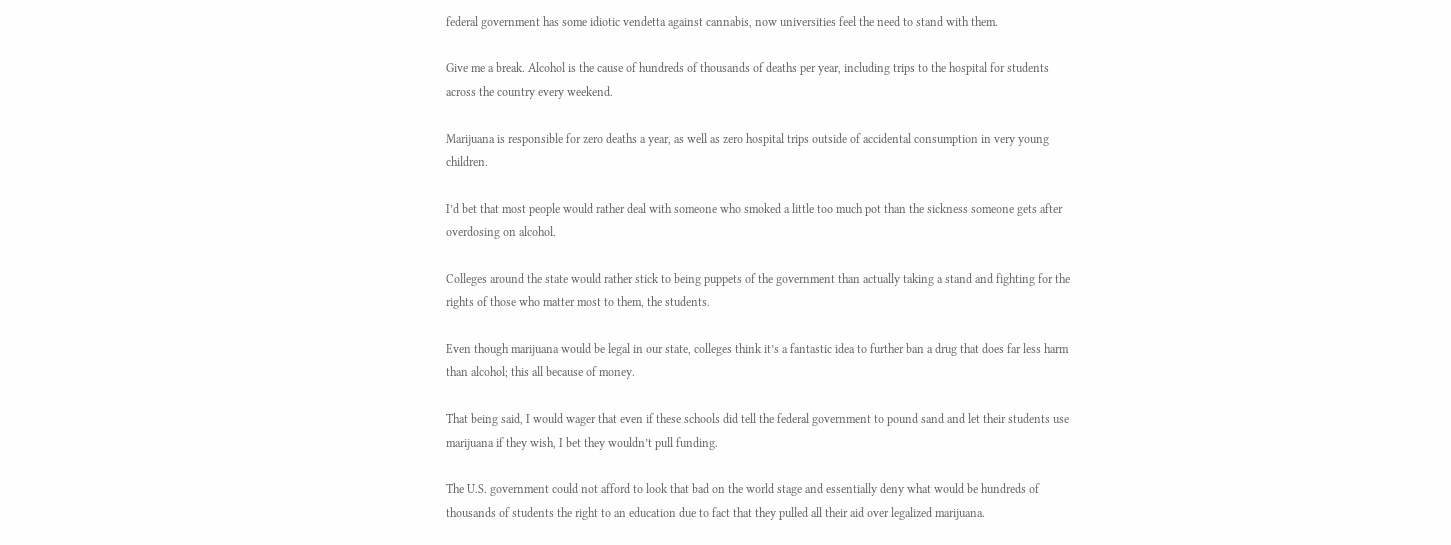federal government has some idiotic vendetta against cannabis, now universities feel the need to stand with them.

Give me a break. Alcohol is the cause of hundreds of thousands of deaths per year, including trips to the hospital for students across the country every weekend.

Marijuana is responsible for zero deaths a year, as well as zero hospital trips outside of accidental consumption in very young children.

I’d bet that most people would rather deal with someone who smoked a little too much pot than the sickness someone gets after overdosing on alcohol.

Colleges around the state would rather stick to being puppets of the government than actually taking a stand and fighting for the rights of those who matter most to them, the students.

Even though marijuana would be legal in our state, colleges think it’s a fantastic idea to further ban a drug that does far less harm than alcohol; this all because of money.

That being said, I would wager that even if these schools did tell the federal government to pound sand and let their students use marijuana if they wish, I bet they wouldn’t pull funding.

The U.S. government could not afford to look that bad on the world stage and essentially deny what would be hundreds of thousands of students the right to an education due to fact that they pulled all their aid over legalized marijuana.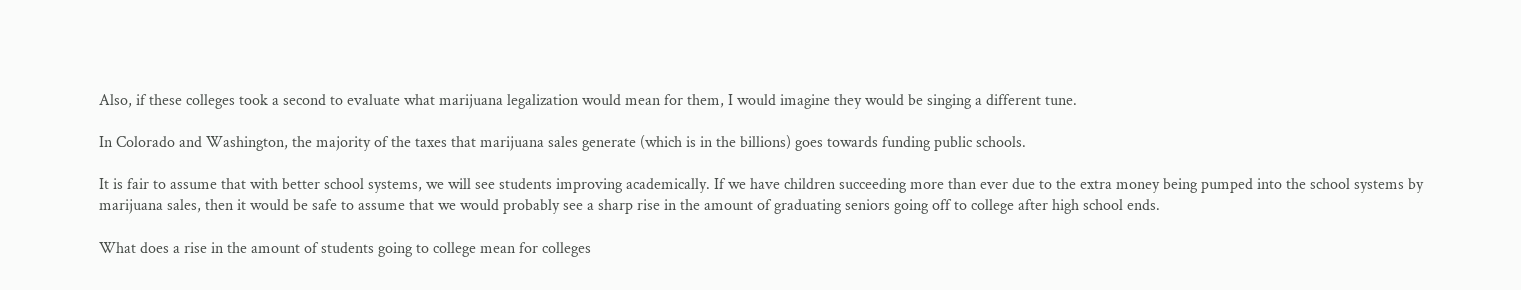Also, if these colleges took a second to evaluate what marijuana legalization would mean for them, I would imagine they would be singing a different tune.

In Colorado and Washington, the majority of the taxes that marijuana sales generate (which is in the billions) goes towards funding public schools.

It is fair to assume that with better school systems, we will see students improving academically. If we have children succeeding more than ever due to the extra money being pumped into the school systems by marijuana sales, then it would be safe to assume that we would probably see a sharp rise in the amount of graduating seniors going off to college after high school ends.

What does a rise in the amount of students going to college mean for colleges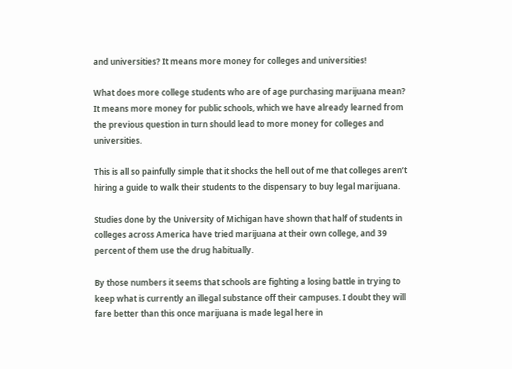and universities? It means more money for colleges and universities!

What does more college students who are of age purchasing marijuana mean? It means more money for public schools, which we have already learned from the previous question in turn should lead to more money for colleges and universities.

This is all so painfully simple that it shocks the hell out of me that colleges aren’t hiring a guide to walk their students to the dispensary to buy legal marijuana.

Studies done by the University of Michigan have shown that half of students in colleges across America have tried marijuana at their own college, and 39 percent of them use the drug habitually.

By those numbers it seems that schools are fighting a losing battle in trying to keep what is currently an illegal substance off their campuses. I doubt they will fare better than this once marijuana is made legal here in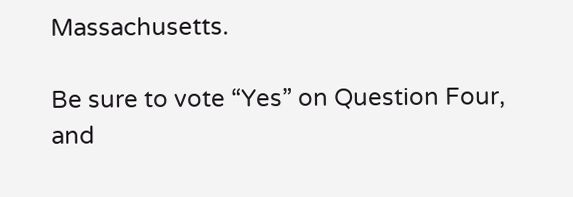Massachusetts.

Be sure to vote “Yes” on Question Four, and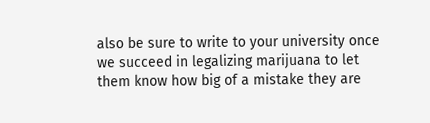also be sure to write to your university once we succeed in legalizing marijuana to let them know how big of a mistake they are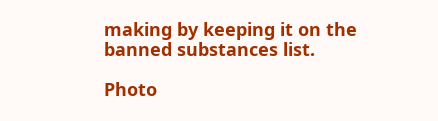making by keeping it on the banned substances list.

Photo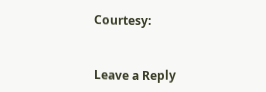Courtesy:


Leave a Reply